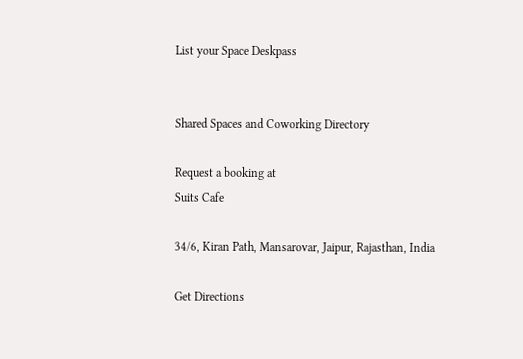List your Space Deskpass


Shared Spaces and Coworking Directory

Request a booking at
Suits Cafe

34/6, Kiran Path, Mansarovar, Jaipur, Rajasthan, India

Get Directions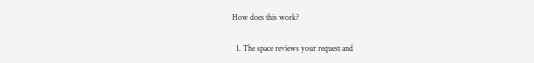How does this work?

  1. The space reviews your request and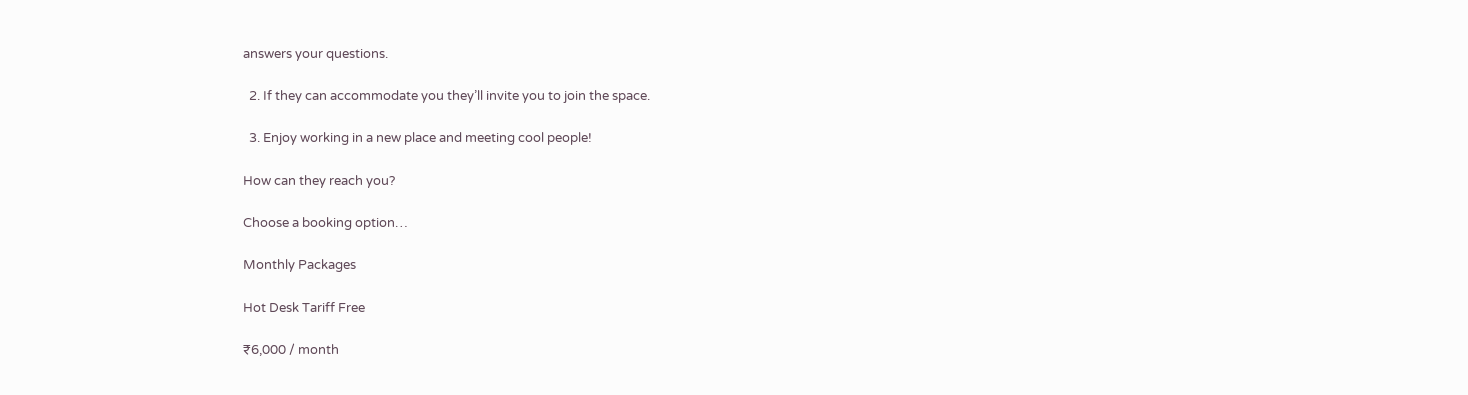answers your questions.

  2. If they can accommodate you they’ll invite you to join the space.

  3. Enjoy working in a new place and meeting cool people!

How can they reach you?

Choose a booking option…

Monthly Packages

Hot Desk Tariff Free

₹6,000 / month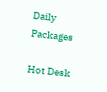Daily Packages

Hot Desk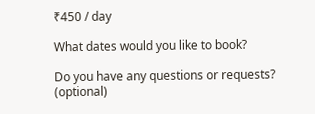₹450 / day

What dates would you like to book?

Do you have any questions or requests? (optional)